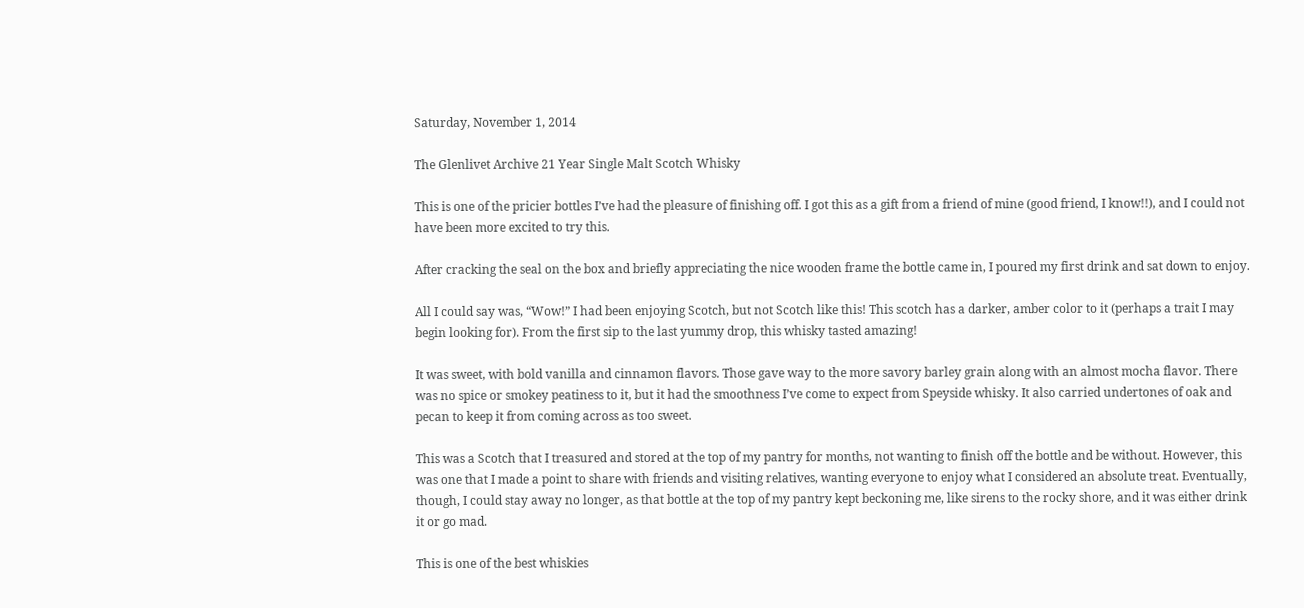Saturday, November 1, 2014

The Glenlivet Archive 21 Year Single Malt Scotch Whisky

This is one of the pricier bottles I’ve had the pleasure of finishing off. I got this as a gift from a friend of mine (good friend, I know!!), and I could not have been more excited to try this.

After cracking the seal on the box and briefly appreciating the nice wooden frame the bottle came in, I poured my first drink and sat down to enjoy.

All I could say was, “Wow!” I had been enjoying Scotch, but not Scotch like this! This scotch has a darker, amber color to it (perhaps a trait I may begin looking for). From the first sip to the last yummy drop, this whisky tasted amazing!

It was sweet, with bold vanilla and cinnamon flavors. Those gave way to the more savory barley grain along with an almost mocha flavor. There was no spice or smokey peatiness to it, but it had the smoothness I’ve come to expect from Speyside whisky. It also carried undertones of oak and pecan to keep it from coming across as too sweet.

This was a Scotch that I treasured and stored at the top of my pantry for months, not wanting to finish off the bottle and be without. However, this was one that I made a point to share with friends and visiting relatives, wanting everyone to enjoy what I considered an absolute treat. Eventually, though, I could stay away no longer, as that bottle at the top of my pantry kept beckoning me, like sirens to the rocky shore, and it was either drink it or go mad.

This is one of the best whiskies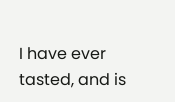I have ever tasted, and is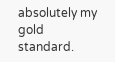absolutely my gold standard.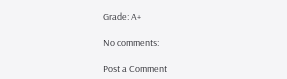Grade: A+

No comments:

Post a Comment